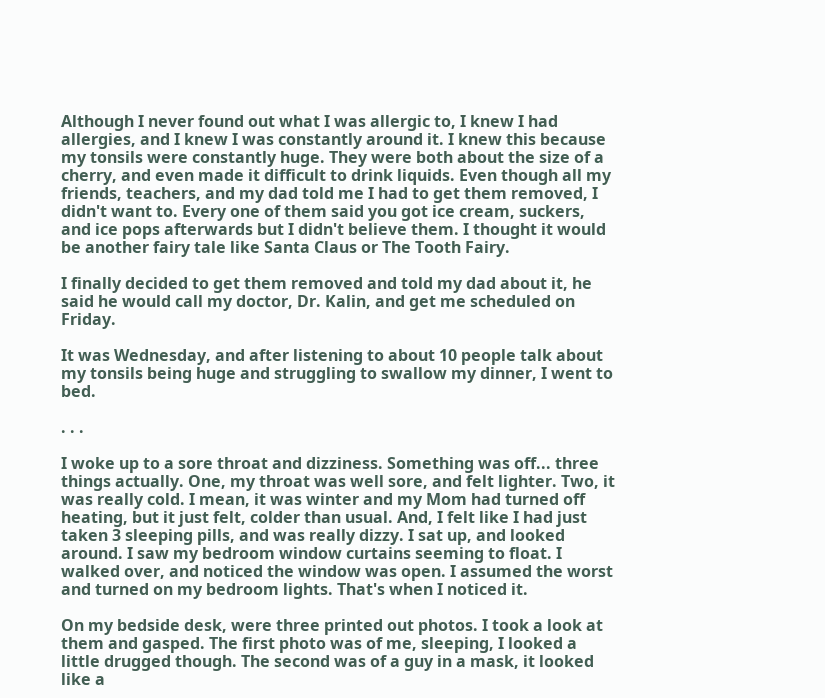Although I never found out what I was allergic to, I knew I had allergies, and I knew I was constantly around it. I knew this because my tonsils were constantly huge. They were both about the size of a cherry, and even made it difficult to drink liquids. Even though all my friends, teachers, and my dad told me I had to get them removed, I didn't want to. Every one of them said you got ice cream, suckers, and ice pops afterwards but I didn't believe them. I thought it would be another fairy tale like Santa Claus or The Tooth Fairy.

I finally decided to get them removed and told my dad about it, he said he would call my doctor, Dr. Kalin, and get me scheduled on Friday.

It was Wednesday, and after listening to about 10 people talk about my tonsils being huge and struggling to swallow my dinner, I went to bed.

. . .

I woke up to a sore throat and dizziness. Something was off... three things actually. One, my throat was well sore, and felt lighter. Two, it was really cold. I mean, it was winter and my Mom had turned off heating, but it just felt, colder than usual. And, I felt like I had just taken 3 sleeping pills, and was really dizzy. I sat up, and looked around. I saw my bedroom window curtains seeming to float. I walked over, and noticed the window was open. I assumed the worst and turned on my bedroom lights. That's when I noticed it.

On my bedside desk, were three printed out photos. I took a look at them and gasped. The first photo was of me, sleeping, I looked a little drugged though. The second was of a guy in a mask, it looked like a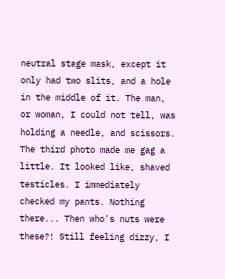neutral stage mask, except it only had two slits, and a hole in the middle of it. The man, or woman, I could not tell, was holding a needle, and scissors. The third photo made me gag a little. It looked like, shaved testicles. I immediately checked my pants. Nothing there... Then who's nuts were these?! Still feeling dizzy, I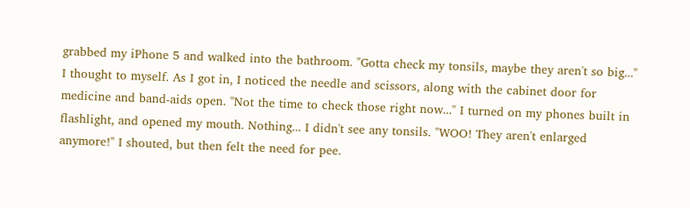grabbed my iPhone 5 and walked into the bathroom. "Gotta check my tonsils, maybe they aren't so big..." I thought to myself. As I got in, I noticed the needle and scissors, along with the cabinet door for medicine and band-aids open. "Not the time to check those right now..." I turned on my phones built in flashlight, and opened my mouth. Nothing... I didn't see any tonsils. "WOO! They aren't enlarged anymore!" I shouted, but then felt the need for pee.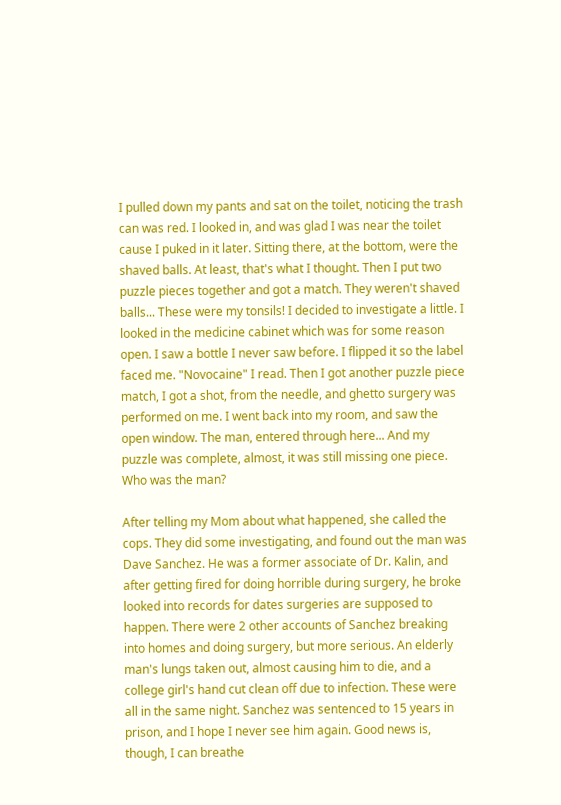I pulled down my pants and sat on the toilet, noticing the trash can was red. I looked in, and was glad I was near the toilet cause I puked in it later. Sitting there, at the bottom, were the shaved balls. At least, that's what I thought. Then I put two puzzle pieces together and got a match. They weren't shaved balls... These were my tonsils! I decided to investigate a little. I looked in the medicine cabinet which was for some reason open. I saw a bottle I never saw before. I flipped it so the label faced me. "Novocaine" I read. Then I got another puzzle piece match, I got a shot, from the needle, and ghetto surgery was performed on me. I went back into my room, and saw the open window. The man, entered through here... And my puzzle was complete, almost, it was still missing one piece. Who was the man?

After telling my Mom about what happened, she called the cops. They did some investigating, and found out the man was Dave Sanchez. He was a former associate of Dr. Kalin, and after getting fired for doing horrible during surgery, he broke looked into records for dates surgeries are supposed to happen. There were 2 other accounts of Sanchez breaking into homes and doing surgery, but more serious. An elderly man's lungs taken out, almost causing him to die, and a college girl's hand cut clean off due to infection. These were all in the same night. Sanchez was sentenced to 15 years in prison, and I hope I never see him again. Good news is, though, I can breathe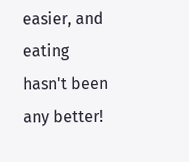easier, and eating hasn't been any better!